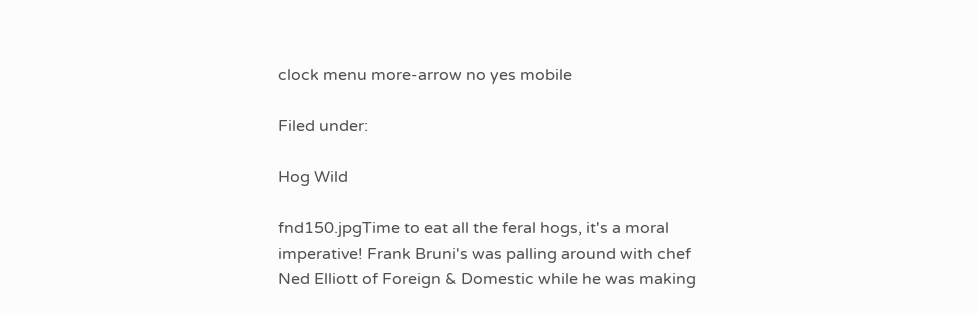clock menu more-arrow no yes mobile

Filed under:

Hog Wild

fnd150.jpgTime to eat all the feral hogs, it's a moral imperative! Frank Bruni's was palling around with chef Ned Elliott of Foreign & Domestic while he was making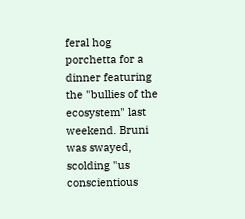feral hog porchetta for a dinner featuring the "bullies of the ecosystem" last weekend. Bruni was swayed, scolding "us conscientious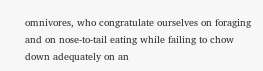omnivores, who congratulate ourselves on foraging and on nose-to-tail eating while failing to chow down adequately on an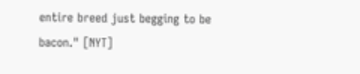entire breed just begging to be bacon." [NYT]